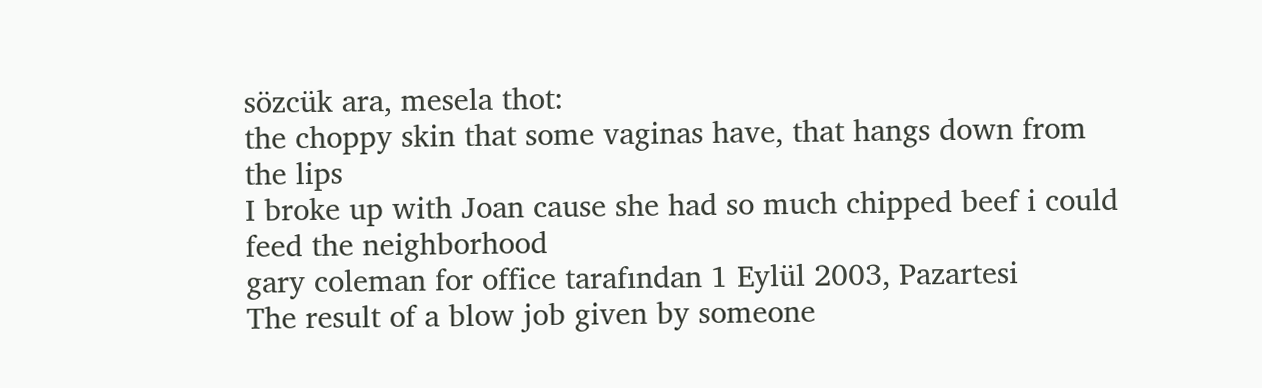sözcük ara, mesela thot:
the choppy skin that some vaginas have, that hangs down from the lips
I broke up with Joan cause she had so much chipped beef i could feed the neighborhood
gary coleman for office tarafından 1 Eylül 2003, Pazartesi
The result of a blow job given by someone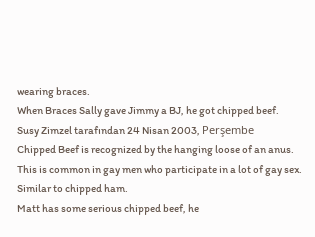wearing braces.
When Braces Sally gave Jimmy a BJ, he got chipped beef.
Susy Zimzel tarafından 24 Nisan 2003, Perşembe
Chipped Beef is recognized by the hanging loose of an anus. This is common in gay men who participate in a lot of gay sex. Similar to chipped ham.
Matt has some serious chipped beef, he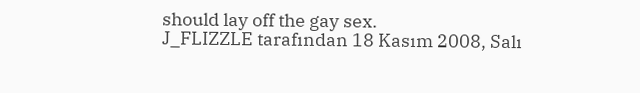should lay off the gay sex.
J_FLIZZLE tarafından 18 Kasım 2008, Salı